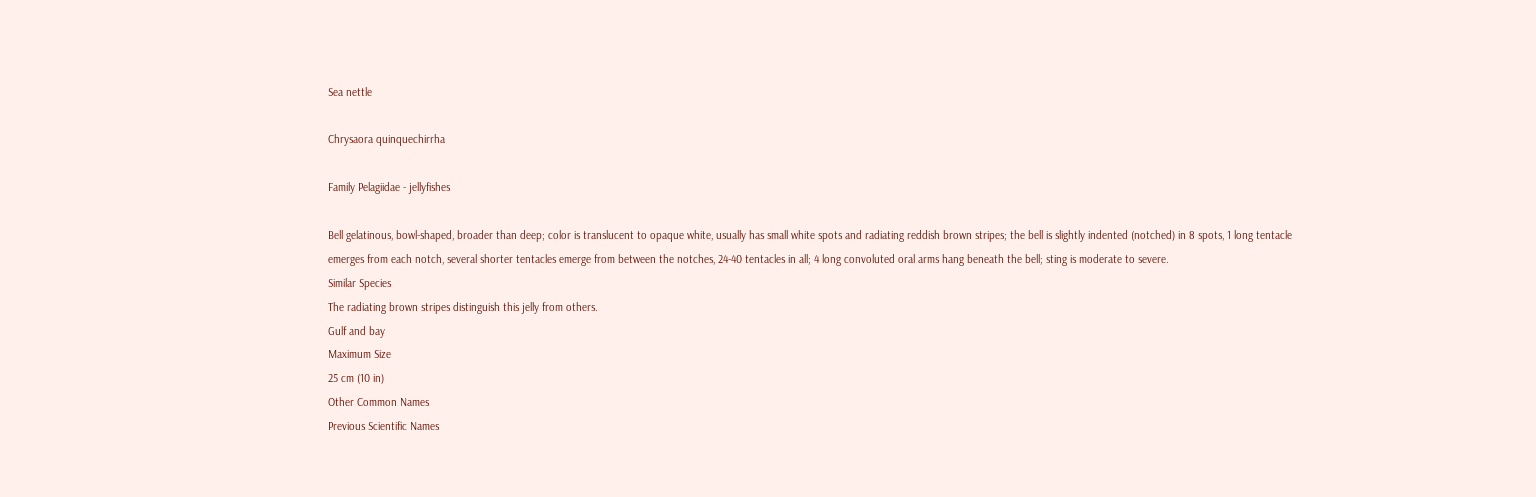Sea nettle

Chrysaora quinquechirrha

Family Pelagiidae - jellyfishes

Bell gelatinous, bowl-shaped, broader than deep; color is translucent to opaque white, usually has small white spots and radiating reddish brown stripes; the bell is slightly indented (notched) in 8 spots, 1 long tentacle emerges from each notch, several shorter tentacles emerge from between the notches, 24-40 tentacles in all; 4 long convoluted oral arms hang beneath the bell; sting is moderate to severe.
Similar Species
The radiating brown stripes distinguish this jelly from others.
Gulf and bay
Maximum Size
25 cm (10 in)
Other Common Names
Previous Scientific Names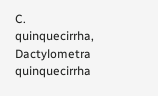C. quinquecirrha, Dactylometra quinquecirrha